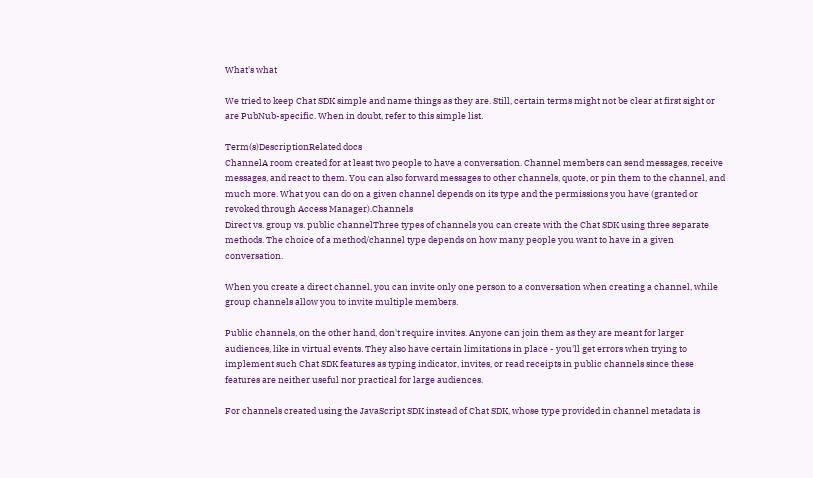What's what

We tried to keep Chat SDK simple and name things as they are. Still, certain terms might not be clear at first sight or are PubNub-specific. When in doubt, refer to this simple list.

Term(s)DescriptionRelated docs
ChannelA room created for at least two people to have a conversation. Channel members can send messages, receive messages, and react to them. You can also forward messages to other channels, quote, or pin them to the channel, and much more. What you can do on a given channel depends on its type and the permissions you have (granted or revoked through Access Manager).Channels
Direct vs. group vs. public channelThree types of channels you can create with the Chat SDK using three separate methods. The choice of a method/channel type depends on how many people you want to have in a given conversation.

When you create a direct channel, you can invite only one person to a conversation when creating a channel, while group channels allow you to invite multiple members.

Public channels, on the other hand, don't require invites. Anyone can join them as they are meant for larger audiences, like in virtual events. They also have certain limitations in place - you'll get errors when trying to implement such Chat SDK features as typing indicator, invites, or read receipts in public channels since these features are neither useful nor practical for large audiences.

For channels created using the JavaScript SDK instead of Chat SDK, whose type provided in channel metadata is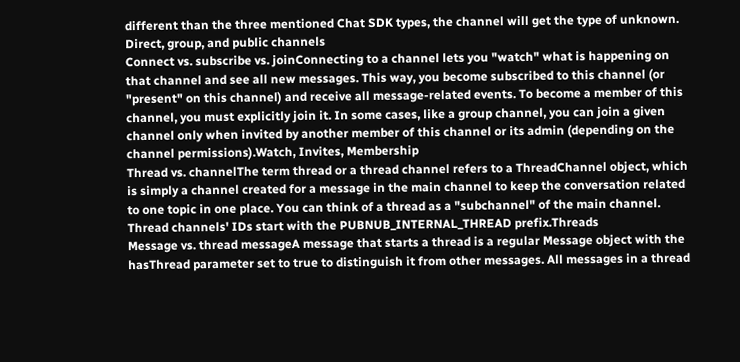different than the three mentioned Chat SDK types, the channel will get the type of unknown.
Direct, group, and public channels
Connect vs. subscribe vs. joinConnecting to a channel lets you "watch" what is happening on that channel and see all new messages. This way, you become subscribed to this channel (or "present" on this channel) and receive all message-related events. To become a member of this channel, you must explicitly join it. In some cases, like a group channel, you can join a given channel only when invited by another member of this channel or its admin (depending on the channel permissions).Watch, Invites, Membership
Thread vs. channelThe term thread or a thread channel refers to a ThreadChannel object, which is simply a channel created for a message in the main channel to keep the conversation related to one topic in one place. You can think of a thread as a "subchannel" of the main channel. Thread channels' IDs start with the PUBNUB_INTERNAL_THREAD prefix.Threads
Message vs. thread messageA message that starts a thread is a regular Message object with the hasThread parameter set to true to distinguish it from other messages. All messages in a thread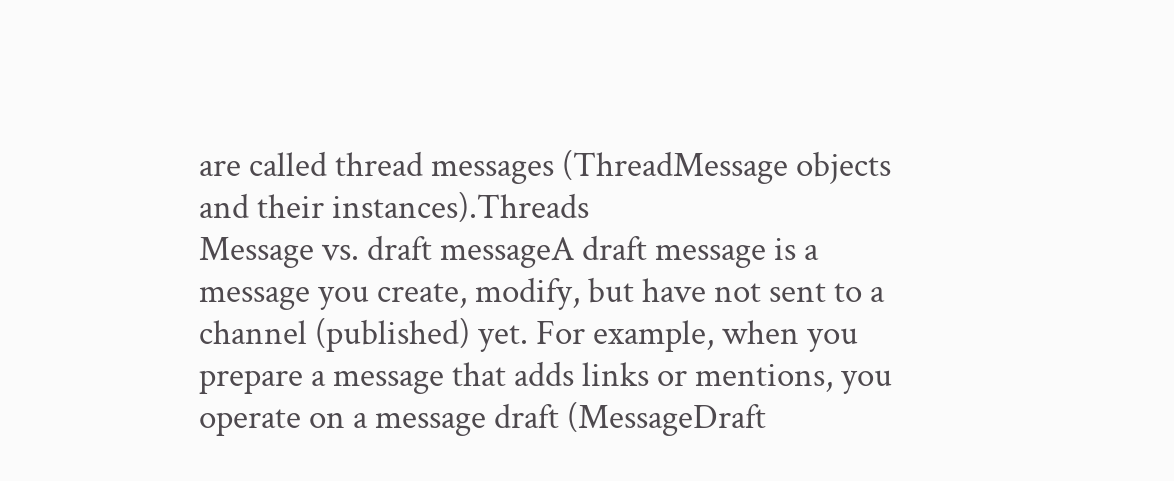are called thread messages (ThreadMessage objects and their instances).Threads
Message vs. draft messageA draft message is a message you create, modify, but have not sent to a channel (published) yet. For example, when you prepare a message that adds links or mentions, you operate on a message draft (MessageDraft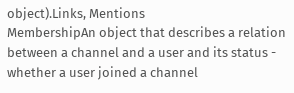object).Links, Mentions
MembershipAn object that describes a relation between a channel and a user and its status - whether a user joined a channel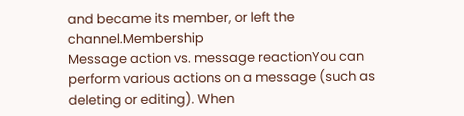and became its member, or left the channel.Membership
Message action vs. message reactionYou can perform various actions on a message (such as deleting or editing). When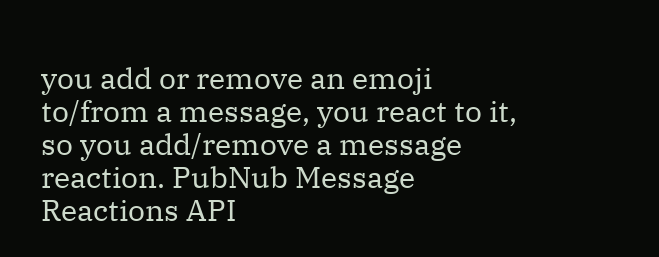you add or remove an emoji to/from a message, you react to it, so you add/remove a message reaction. PubNub Message Reactions API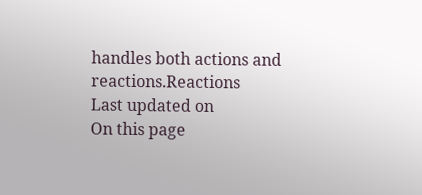handles both actions and reactions.Reactions
Last updated on
On this page